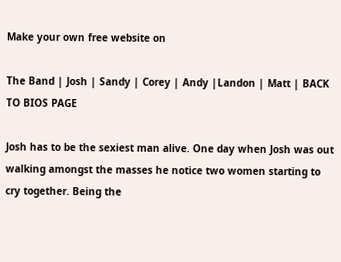Make your own free website on

The Band | Josh | Sandy | Corey | Andy |Landon | Matt | BACK TO BIOS PAGE

Josh has to be the sexiest man alive. One day when Josh was out walking amongst the masses he notice two women starting to cry together. Being the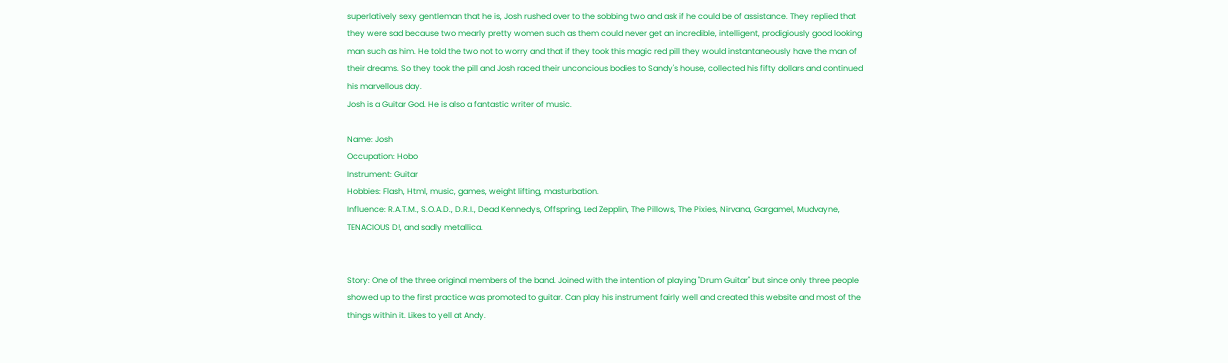superlatively sexy gentleman that he is, Josh rushed over to the sobbing two and ask if he could be of assistance. They replied that they were sad because two mearly pretty women such as them could never get an incredible, intelligent, prodigiously good looking man such as him. He told the two not to worry and that if they took this magic red pill they would instantaneously have the man of their dreams. So they took the pill and Josh raced their unconcious bodies to Sandy's house, collected his fifty dollars and continued his marvellous day.
Josh is a Guitar God. He is also a fantastic writer of music.

Name: Josh
Occupation: Hobo
Instrument: Guitar
Hobbies: Flash, Html, music, games, weight lifting, masturbation.
Influence: R.A.T.M., S.O.A.D., D.R.I., Dead Kennedys, Offspring, Led Zepplin, The Pillows, The Pixies, Nirvana, Gargamel, Mudvayne, TENACIOUS D!, and sadly metallica.


Story: One of the three original members of the band. Joined with the intention of playing "Drum Guitar" but since only three people showed up to the first practice was promoted to guitar. Can play his instrument fairly well and created this website and most of the things within it. Likes to yell at Andy.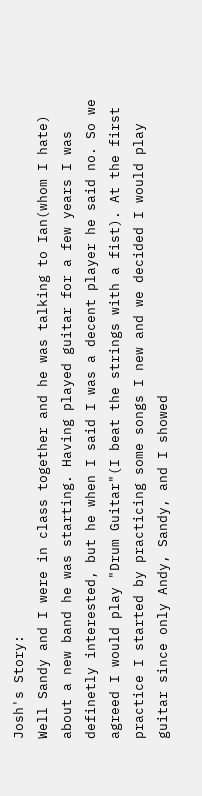Josh's Story:
Well Sandy and I were in class together and he was talking to Ian(whom I hate) about a new band he was starting. Having played guitar for a few years I was definetly interested, but he when I said I was a decent player he said no. So we agreed I would play "Drum Guitar"(I beat the strings with a fist). At the first practice I started by practicing some songs I new and we decided I would play guitar since only Andy, Sandy, and I showed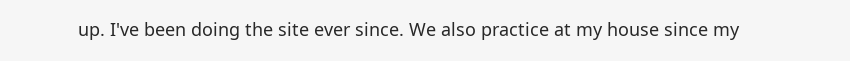up. I've been doing the site ever since. We also practice at my house since my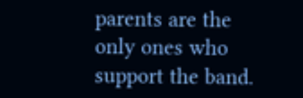parents are the only ones who support the band.